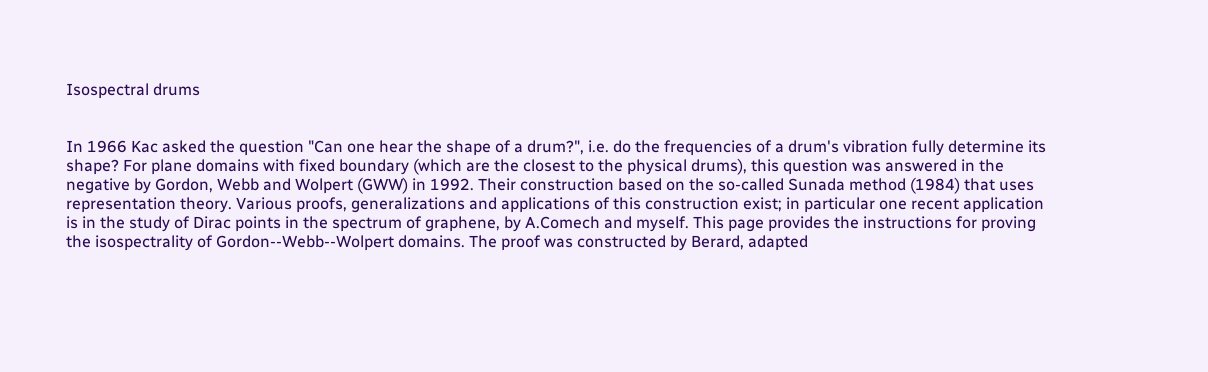Isospectral drums


In 1966 Kac asked the question "Can one hear the shape of a drum?", i.e. do the frequencies of a drum's vibration fully determine its shape? For plane domains with fixed boundary (which are the closest to the physical drums), this question was answered in the negative by Gordon, Webb and Wolpert (GWW) in 1992. Their construction based on the so-called Sunada method (1984) that uses representation theory. Various proofs, generalizations and applications of this construction exist; in particular one recent application is in the study of Dirac points in the spectrum of graphene, by A.Comech and myself. This page provides the instructions for proving the isospectrality of Gordon--Webb--Wolpert domains. The proof was constructed by Berard, adapted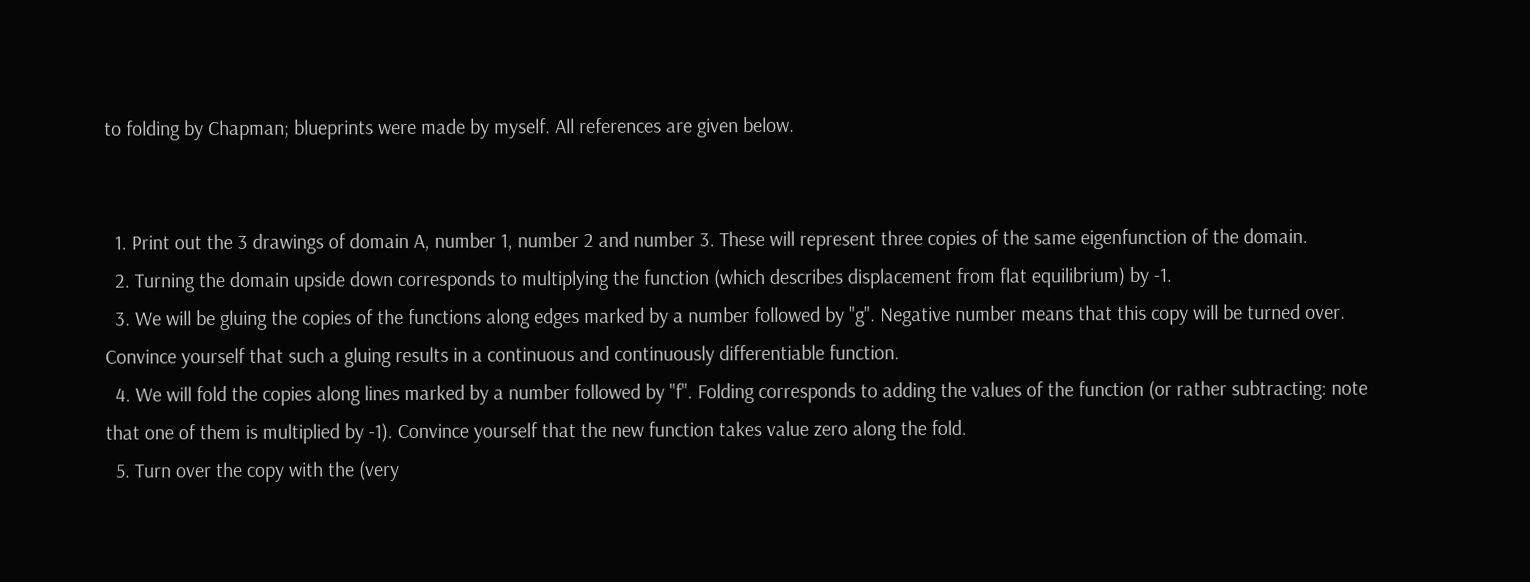to folding by Chapman; blueprints were made by myself. All references are given below.


  1. Print out the 3 drawings of domain A, number 1, number 2 and number 3. These will represent three copies of the same eigenfunction of the domain.
  2. Turning the domain upside down corresponds to multiplying the function (which describes displacement from flat equilibrium) by -1.
  3. We will be gluing the copies of the functions along edges marked by a number followed by "g". Negative number means that this copy will be turned over. Convince yourself that such a gluing results in a continuous and continuously differentiable function.
  4. We will fold the copies along lines marked by a number followed by "f". Folding corresponds to adding the values of the function (or rather subtracting: note that one of them is multiplied by -1). Convince yourself that the new function takes value zero along the fold.
  5. Turn over the copy with the (very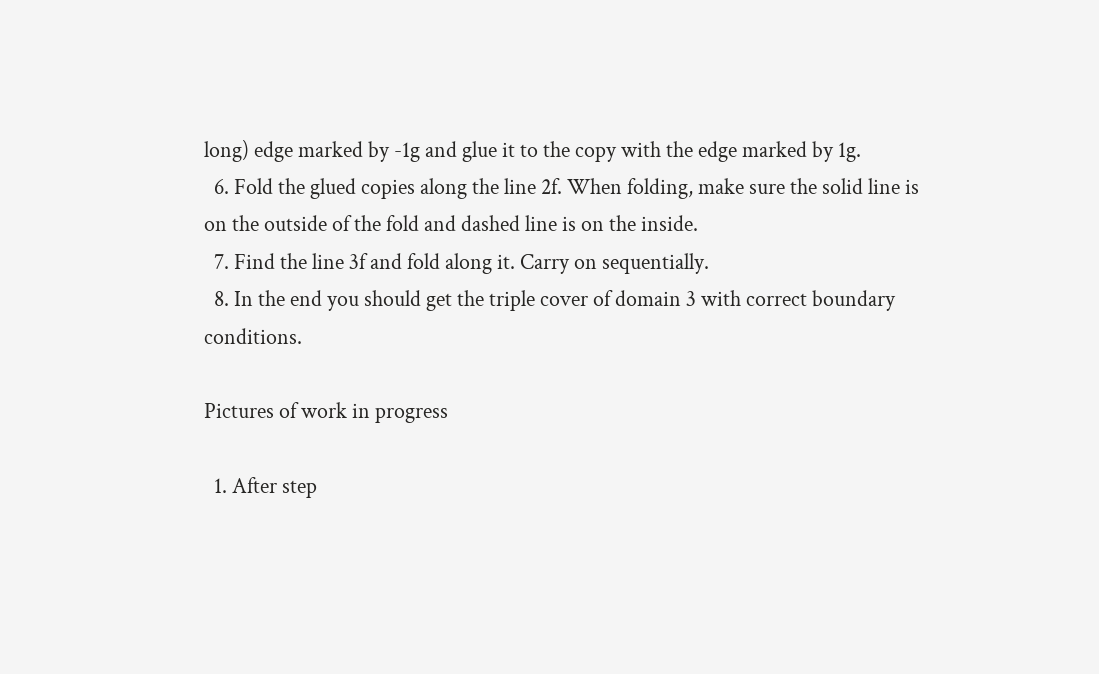long) edge marked by -1g and glue it to the copy with the edge marked by 1g.
  6. Fold the glued copies along the line 2f. When folding, make sure the solid line is on the outside of the fold and dashed line is on the inside.
  7. Find the line 3f and fold along it. Carry on sequentially.
  8. In the end you should get the triple cover of domain 3 with correct boundary conditions.

Pictures of work in progress

  1. After step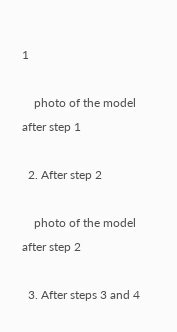1

    photo of the model after step 1

  2. After step 2

    photo of the model after step 2

  3. After steps 3 and 4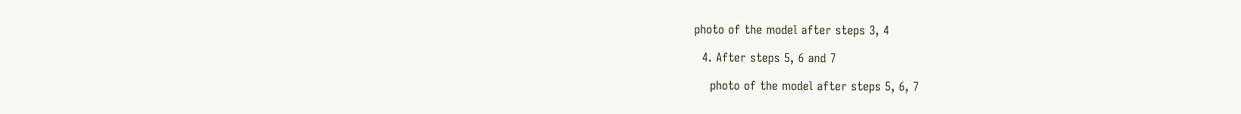photo of the model after steps 3, 4

  4. After steps 5, 6 and 7

    photo of the model after steps 5, 6, 7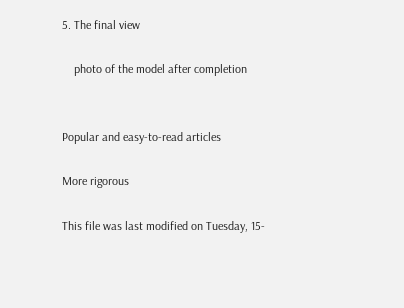5. The final view

    photo of the model after completion


Popular and easy-to-read articles

More rigorous

This file was last modified on Tuesday, 15-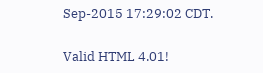Sep-2015 17:29:02 CDT.

Valid HTML 4.01!